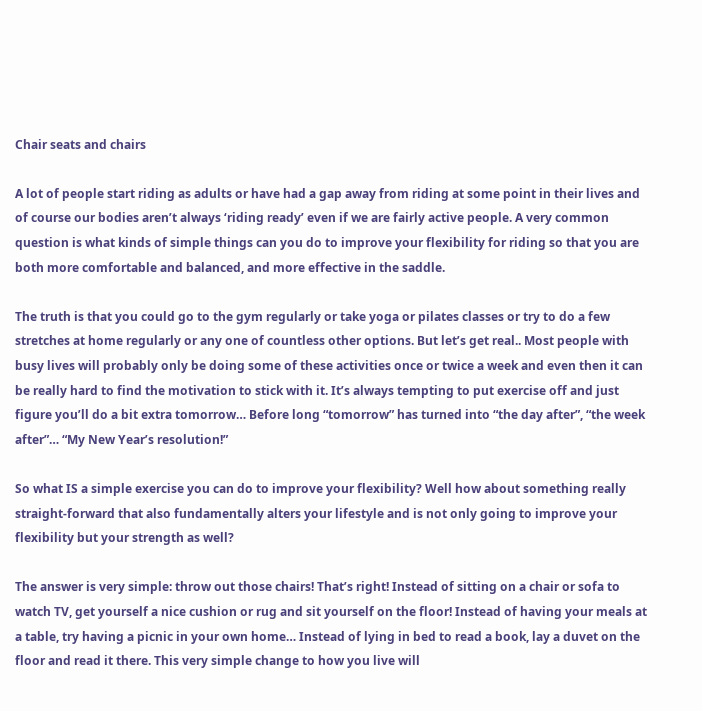Chair seats and chairs

A lot of people start riding as adults or have had a gap away from riding at some point in their lives and of course our bodies aren’t always ‘riding ready’ even if we are fairly active people. A very common question is what kinds of simple things can you do to improve your flexibility for riding so that you are both more comfortable and balanced, and more effective in the saddle.

The truth is that you could go to the gym regularly or take yoga or pilates classes or try to do a few stretches at home regularly or any one of countless other options. But let’s get real.. Most people with busy lives will probably only be doing some of these activities once or twice a week and even then it can be really hard to find the motivation to stick with it. It’s always tempting to put exercise off and just figure you’ll do a bit extra tomorrow… Before long “tomorrow” has turned into “the day after”, “the week after”… “My New Year’s resolution!”

So what IS a simple exercise you can do to improve your flexibility? Well how about something really straight-forward that also fundamentally alters your lifestyle and is not only going to improve your flexibility but your strength as well?

The answer is very simple: throw out those chairs! That’s right! Instead of sitting on a chair or sofa to watch TV, get yourself a nice cushion or rug and sit yourself on the floor! Instead of having your meals at a table, try having a picnic in your own home… Instead of lying in bed to read a book, lay a duvet on the floor and read it there. This very simple change to how you live will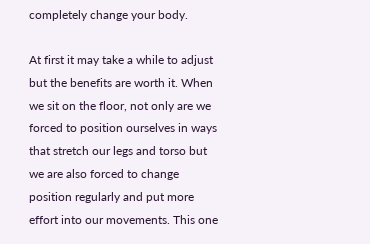completely change your body.

At first it may take a while to adjust but the benefits are worth it. When we sit on the floor, not only are we forced to position ourselves in ways that stretch our legs and torso but we are also forced to change position regularly and put more effort into our movements. This one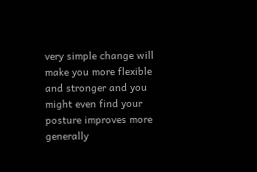very simple change will make you more flexible and stronger and you might even find your posture improves more generally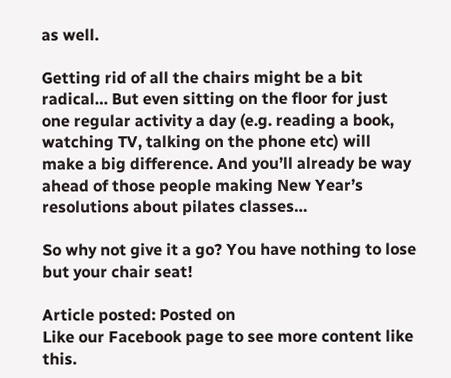as well.

Getting rid of all the chairs might be a bit radical… But even sitting on the floor for just one regular activity a day (e.g. reading a book, watching TV, talking on the phone etc) will make a big difference. And you’ll already be way ahead of those people making New Year’s resolutions about pilates classes…

So why not give it a go? You have nothing to lose but your chair seat!

Article posted: Posted on
Like our Facebook page to see more content like this.